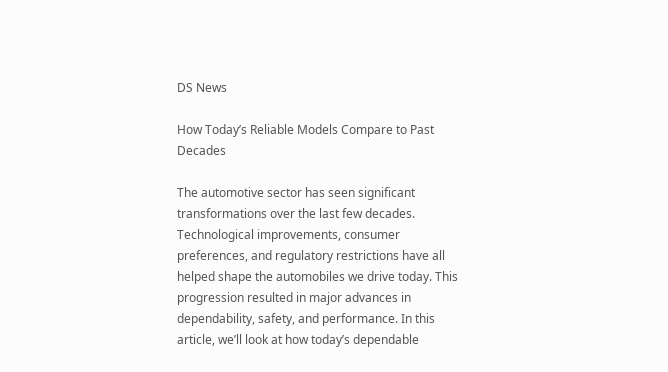DS News

How Today’s Reliable Models Compare to Past Decades

The automotive sector has seen significant transformations over the last few decades. Technological improvements, consumer preferences, and regulatory restrictions have all helped shape the automobiles we drive today. This progression resulted in major advances in dependability, safety, and performance. In this article, we’ll look at how today’s dependable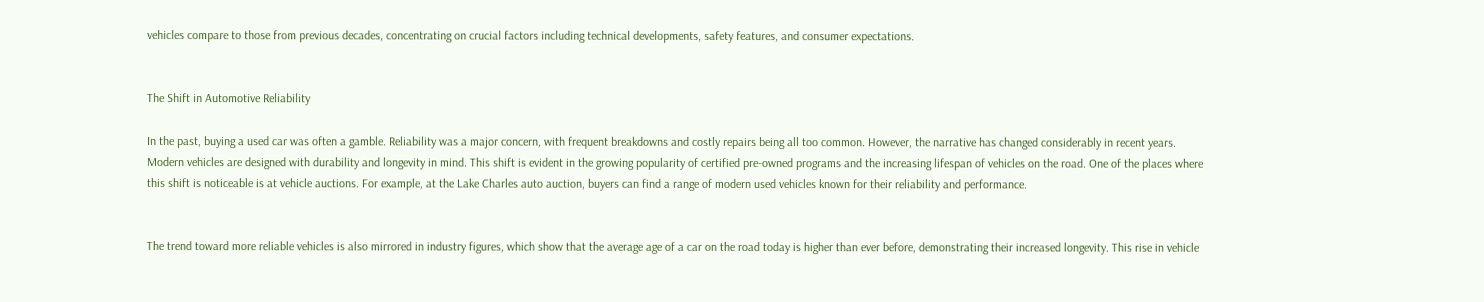vehicles compare to those from previous decades, concentrating on crucial factors including technical developments, safety features, and consumer expectations.


The Shift in Automotive Reliability

In the past, buying a used car was often a gamble. Reliability was a major concern, with frequent breakdowns and costly repairs being all too common. However, the narrative has changed considerably in recent years. Modern vehicles are designed with durability and longevity in mind. This shift is evident in the growing popularity of certified pre-owned programs and the increasing lifespan of vehicles on the road. One of the places where this shift is noticeable is at vehicle auctions. For example, at the Lake Charles auto auction, buyers can find a range of modern used vehicles known for their reliability and performance.


The trend toward more reliable vehicles is also mirrored in industry figures, which show that the average age of a car on the road today is higher than ever before, demonstrating their increased longevity. This rise in vehicle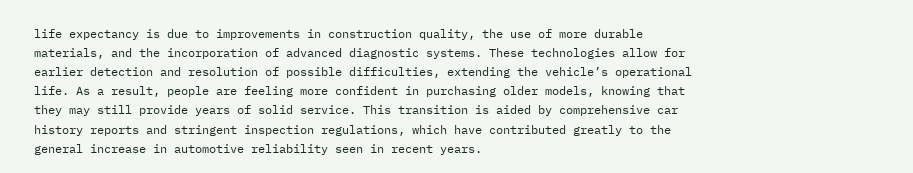life expectancy is due to improvements in construction quality, the use of more durable materials, and the incorporation of advanced diagnostic systems. These technologies allow for earlier detection and resolution of possible difficulties, extending the vehicle’s operational life. As a result, people are feeling more confident in purchasing older models, knowing that they may still provide years of solid service. This transition is aided by comprehensive car history reports and stringent inspection regulations, which have contributed greatly to the general increase in automotive reliability seen in recent years.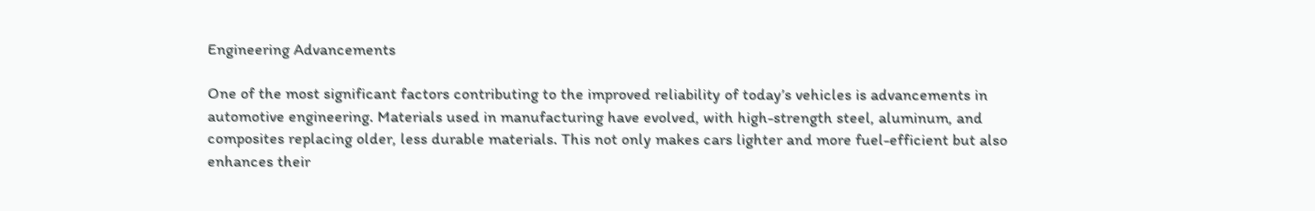Engineering Advancements

One of the most significant factors contributing to the improved reliability of today’s vehicles is advancements in automotive engineering. Materials used in manufacturing have evolved, with high-strength steel, aluminum, and composites replacing older, less durable materials. This not only makes cars lighter and more fuel-efficient but also enhances their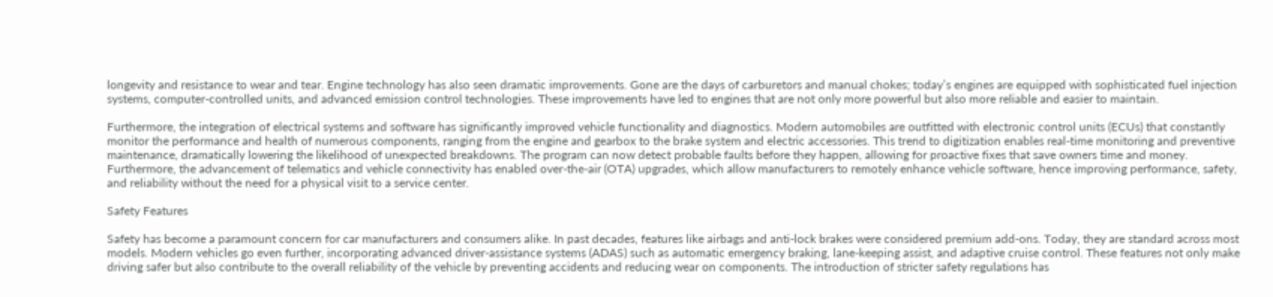longevity and resistance to wear and tear. Engine technology has also seen dramatic improvements. Gone are the days of carburetors and manual chokes; today’s engines are equipped with sophisticated fuel injection systems, computer-controlled units, and advanced emission control technologies. These improvements have led to engines that are not only more powerful but also more reliable and easier to maintain.

Furthermore, the integration of electrical systems and software has significantly improved vehicle functionality and diagnostics. Modern automobiles are outfitted with electronic control units (ECUs) that constantly monitor the performance and health of numerous components, ranging from the engine and gearbox to the brake system and electric accessories. This trend to digitization enables real-time monitoring and preventive maintenance, dramatically lowering the likelihood of unexpected breakdowns. The program can now detect probable faults before they happen, allowing for proactive fixes that save owners time and money. Furthermore, the advancement of telematics and vehicle connectivity has enabled over-the-air (OTA) upgrades, which allow manufacturers to remotely enhance vehicle software, hence improving performance, safety, and reliability without the need for a physical visit to a service center.

Safety Features

Safety has become a paramount concern for car manufacturers and consumers alike. In past decades, features like airbags and anti-lock brakes were considered premium add-ons. Today, they are standard across most models. Modern vehicles go even further, incorporating advanced driver-assistance systems (ADAS) such as automatic emergency braking, lane-keeping assist, and adaptive cruise control. These features not only make driving safer but also contribute to the overall reliability of the vehicle by preventing accidents and reducing wear on components. The introduction of stricter safety regulations has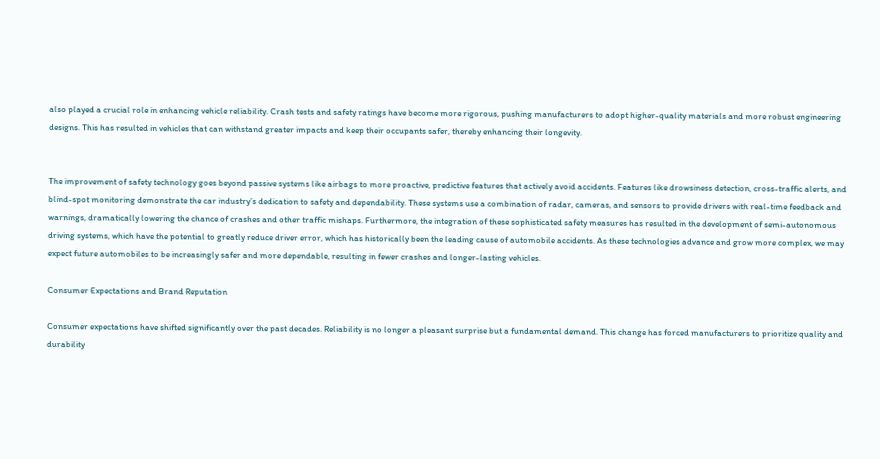also played a crucial role in enhancing vehicle reliability. Crash tests and safety ratings have become more rigorous, pushing manufacturers to adopt higher-quality materials and more robust engineering designs. This has resulted in vehicles that can withstand greater impacts and keep their occupants safer, thereby enhancing their longevity.


The improvement of safety technology goes beyond passive systems like airbags to more proactive, predictive features that actively avoid accidents. Features like drowsiness detection, cross-traffic alerts, and blind-spot monitoring demonstrate the car industry’s dedication to safety and dependability. These systems use a combination of radar, cameras, and sensors to provide drivers with real-time feedback and warnings, dramatically lowering the chance of crashes and other traffic mishaps. Furthermore, the integration of these sophisticated safety measures has resulted in the development of semi-autonomous driving systems, which have the potential to greatly reduce driver error, which has historically been the leading cause of automobile accidents. As these technologies advance and grow more complex, we may expect future automobiles to be increasingly safer and more dependable, resulting in fewer crashes and longer-lasting vehicles.

Consumer Expectations and Brand Reputation

Consumer expectations have shifted significantly over the past decades. Reliability is no longer a pleasant surprise but a fundamental demand. This change has forced manufacturers to prioritize quality and durability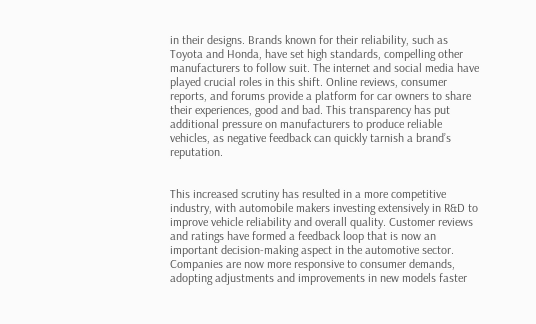in their designs. Brands known for their reliability, such as Toyota and Honda, have set high standards, compelling other manufacturers to follow suit. The internet and social media have played crucial roles in this shift. Online reviews, consumer reports, and forums provide a platform for car owners to share their experiences, good and bad. This transparency has put additional pressure on manufacturers to produce reliable vehicles, as negative feedback can quickly tarnish a brand’s reputation.


This increased scrutiny has resulted in a more competitive industry, with automobile makers investing extensively in R&D to improve vehicle reliability and overall quality. Customer reviews and ratings have formed a feedback loop that is now an important decision-making aspect in the automotive sector. Companies are now more responsive to consumer demands, adopting adjustments and improvements in new models faster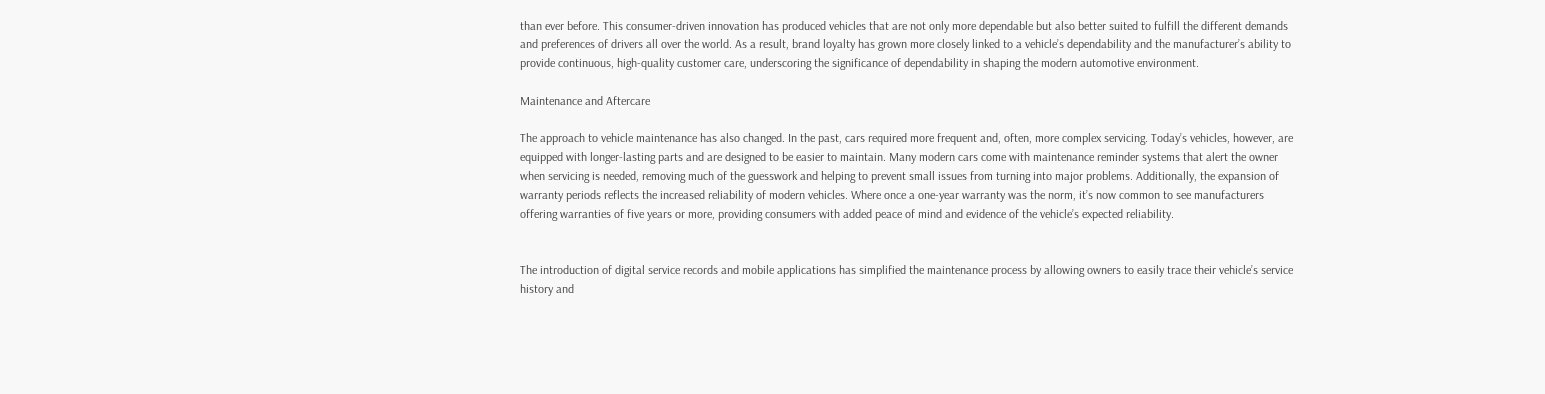than ever before. This consumer-driven innovation has produced vehicles that are not only more dependable but also better suited to fulfill the different demands and preferences of drivers all over the world. As a result, brand loyalty has grown more closely linked to a vehicle’s dependability and the manufacturer’s ability to provide continuous, high-quality customer care, underscoring the significance of dependability in shaping the modern automotive environment.

Maintenance and Aftercare

The approach to vehicle maintenance has also changed. In the past, cars required more frequent and, often, more complex servicing. Today’s vehicles, however, are equipped with longer-lasting parts and are designed to be easier to maintain. Many modern cars come with maintenance reminder systems that alert the owner when servicing is needed, removing much of the guesswork and helping to prevent small issues from turning into major problems. Additionally, the expansion of warranty periods reflects the increased reliability of modern vehicles. Where once a one-year warranty was the norm, it’s now common to see manufacturers offering warranties of five years or more, providing consumers with added peace of mind and evidence of the vehicle’s expected reliability.


The introduction of digital service records and mobile applications has simplified the maintenance process by allowing owners to easily trace their vehicle’s service history and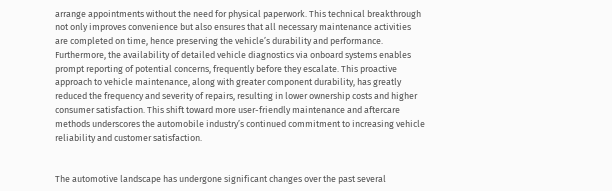arrange appointments without the need for physical paperwork. This technical breakthrough not only improves convenience but also ensures that all necessary maintenance activities are completed on time, hence preserving the vehicle’s durability and performance. Furthermore, the availability of detailed vehicle diagnostics via onboard systems enables prompt reporting of potential concerns, frequently before they escalate. This proactive approach to vehicle maintenance, along with greater component durability, has greatly reduced the frequency and severity of repairs, resulting in lower ownership costs and higher consumer satisfaction. This shift toward more user-friendly maintenance and aftercare methods underscores the automobile industry’s continued commitment to increasing vehicle reliability and customer satisfaction.


The automotive landscape has undergone significant changes over the past several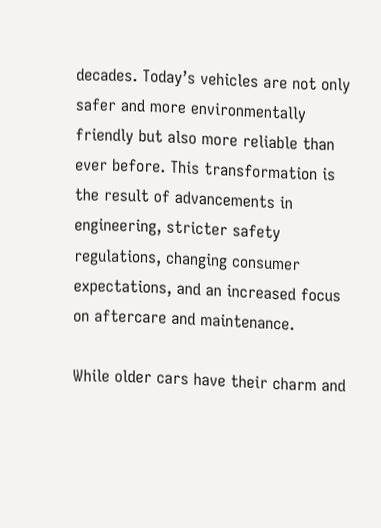decades. Today’s vehicles are not only safer and more environmentally friendly but also more reliable than ever before. This transformation is the result of advancements in engineering, stricter safety regulations, changing consumer expectations, and an increased focus on aftercare and maintenance.

While older cars have their charm and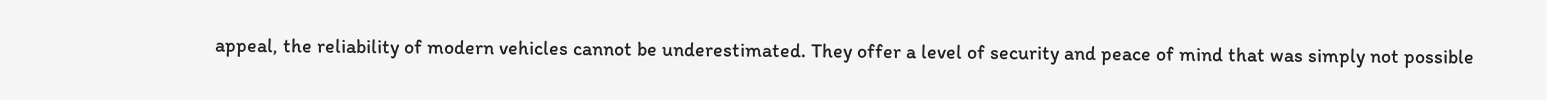appeal, the reliability of modern vehicles cannot be underestimated. They offer a level of security and peace of mind that was simply not possible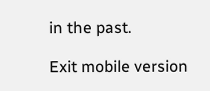in the past.

Exit mobile version